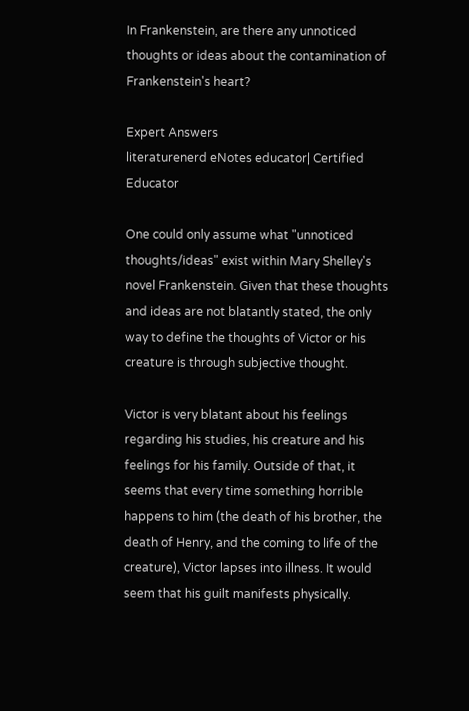In Frankenstein, are there any unnoticed thoughts or ideas about the contamination of Frankenstein's heart?

Expert Answers
literaturenerd eNotes educator| Certified Educator

One could only assume what "unnoticed thoughts/ideas" exist within Mary Shelley's novel Frankenstein. Given that these thoughts and ideas are not blatantly stated, the only way to define the thoughts of Victor or his creature is through subjective thought.

Victor is very blatant about his feelings regarding his studies, his creature and his feelings for his family. Outside of that, it seems that every time something horrible happens to him (the death of his brother, the death of Henry, and the coming to life of the creature), Victor lapses into illness. It would seem that his guilt manifests physically.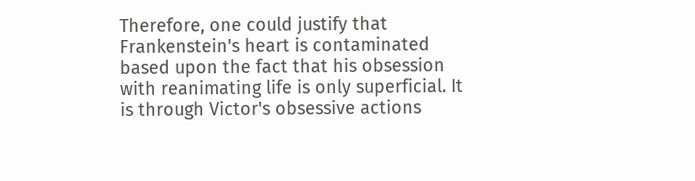Therefore, one could justify that Frankenstein's heart is contaminated based upon the fact that his obsession with reanimating life is only superficial. It is through Victor's obsessive actions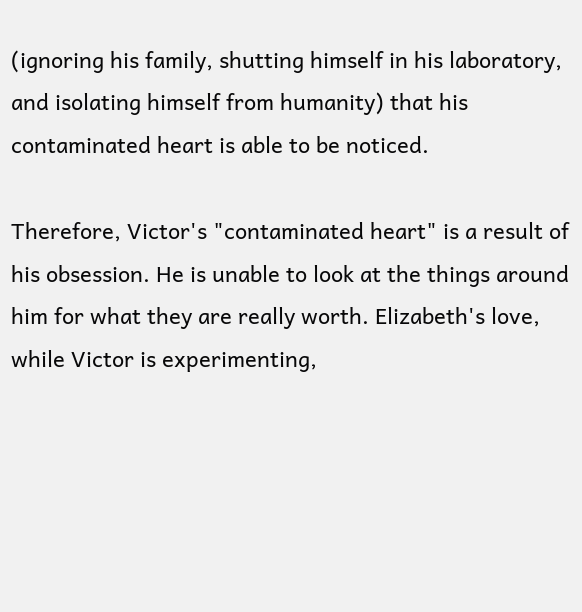(ignoring his family, shutting himself in his laboratory, and isolating himself from humanity) that his contaminated heart is able to be noticed.

Therefore, Victor's "contaminated heart" is a result of his obsession. He is unable to look at the things around him for what they are really worth. Elizabeth's love, while Victor is experimenting,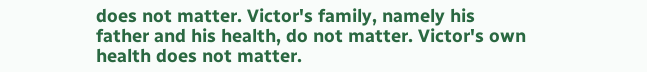does not matter. Victor's family, namely his father and his health, do not matter. Victor's own health does not matter.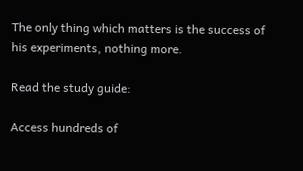The only thing which matters is the success of his experiments, nothing more.

Read the study guide:

Access hundreds of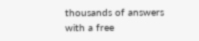thousands of answers with a free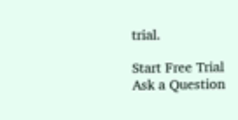trial.

Start Free Trial
Ask a Question